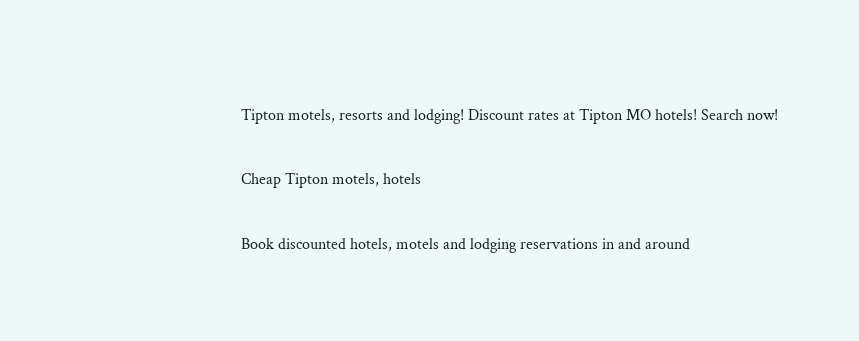Tipton motels, resorts and lodging! Discount rates at Tipton MO hotels! Search now!

Cheap Tipton motels, hotels

Book discounted hotels, motels and lodging reservations in and around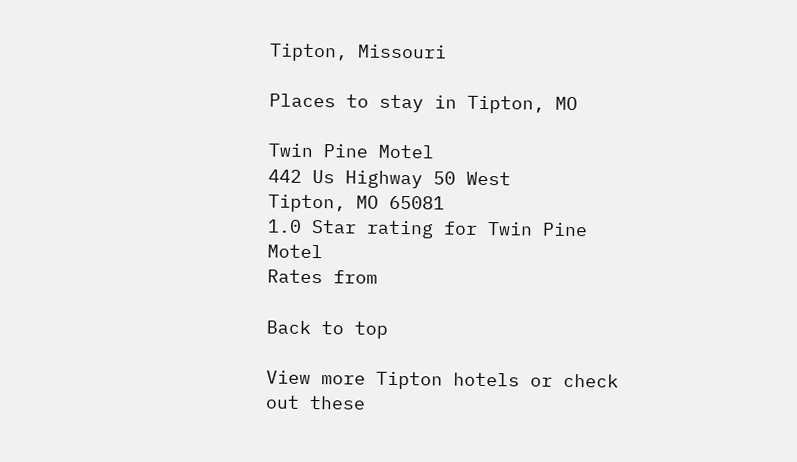Tipton, Missouri

Places to stay in Tipton, MO

Twin Pine Motel
442 Us Highway 50 West
Tipton, MO 65081
1.0 Star rating for Twin Pine Motel
Rates from

Back to top

View more Tipton hotels or check out these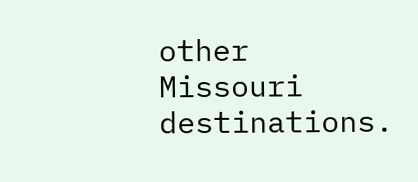other Missouri destinations.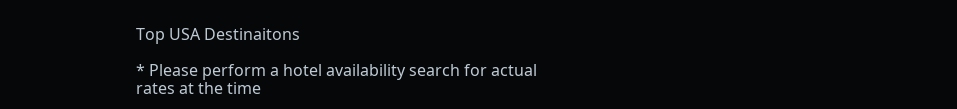Top USA Destinaitons

* Please perform a hotel availability search for actual rates at the time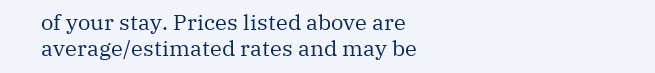of your stay. Prices listed above are average/estimated rates and may be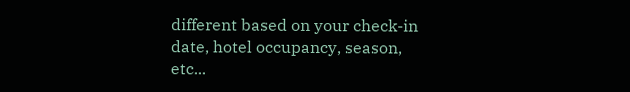different based on your check-in date, hotel occupancy, season, etc...